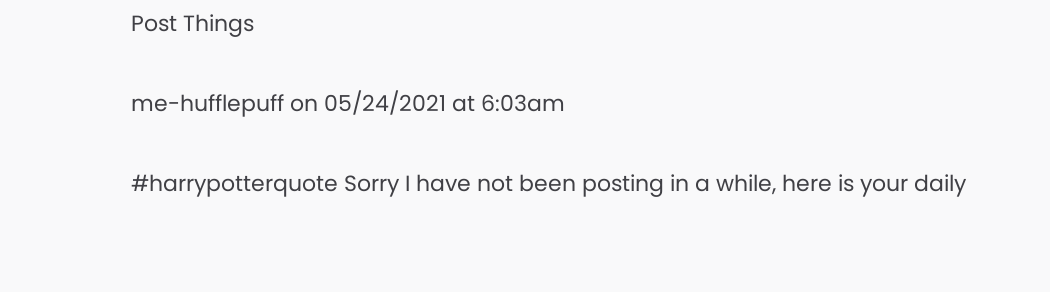Post Things

me-hufflepuff on 05/24/2021 at 6:03am

#harrypotterquote Sorry I have not been posting in a while, here is your daily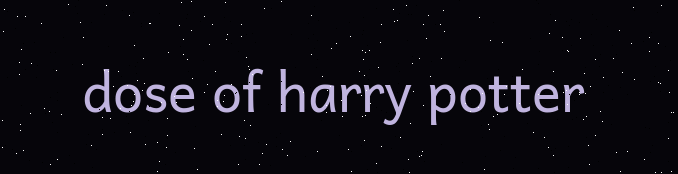dose of harry potter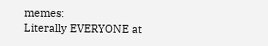memes:
Literally EVERYONE at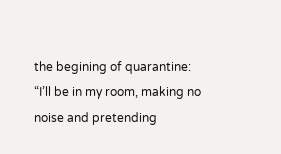the begining of quarantine:
“I’ll be in my room, making no noise and pretending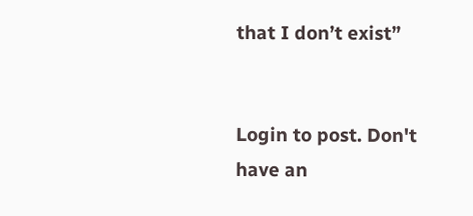that I don’t exist”


Login to post. Don't have an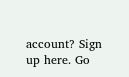account? Sign up here. Go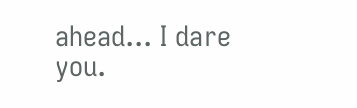ahead... I dare you.